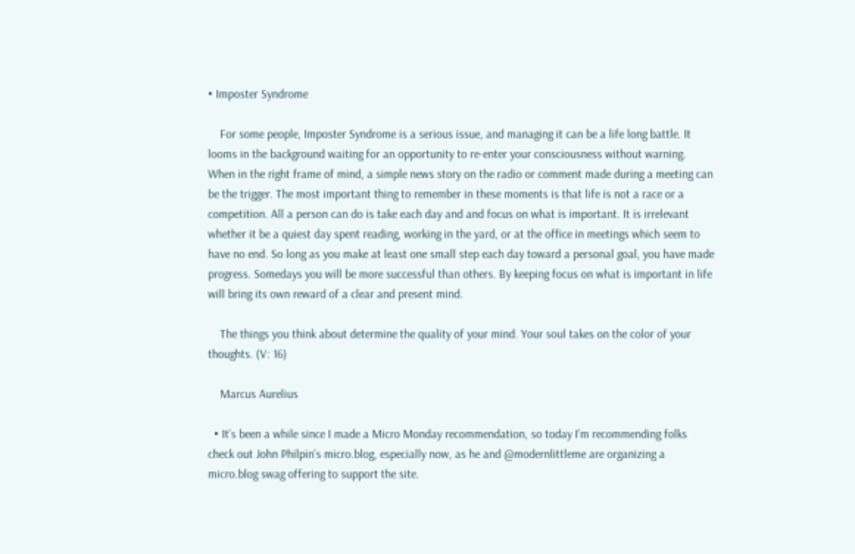• Imposter Syndrome

    For some people, Imposter Syndrome is a serious issue, and managing it can be a life long battle. It looms in the background waiting for an opportunity to re-enter your consciousness without warning. When in the right frame of mind, a simple news story on the radio or comment made during a meeting can be the trigger. The most important thing to remember in these moments is that life is not a race or a competition. All a person can do is take each day and and focus on what is important. It is irrelevant whether it be a quiest day spent reading, working in the yard, or at the office in meetings which seem to have no end. So long as you make at least one small step each day toward a personal goal, you have made progress. Somedays you will be more successful than others. By keeping focus on what is important in life will bring its own reward of a clear and present mind.

    The things you think about determine the quality of your mind. Your soul takes on the color of your thoughts. (V: 16)

    Marcus Aurelius

  • It’s been a while since I made a Micro Monday recommendation, so today I’m recommending folks check out John Philpin’s micro.blog, especially now, as he and @modernlittleme are organizing a micro.blog swag offering to support the site.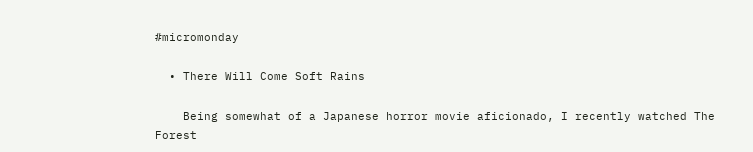#micromonday

  • There Will Come Soft Rains

    Being somewhat of a Japanese horror movie aficionado, I recently watched The Forest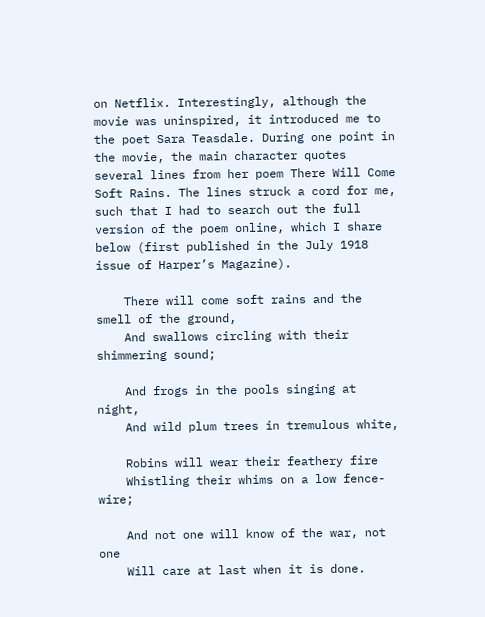on Netflix. Interestingly, although the movie was uninspired, it introduced me to the poet Sara Teasdale. During one point in the movie, the main character quotes several lines from her poem There Will Come Soft Rains. The lines struck a cord for me, such that I had to search out the full version of the poem online, which I share below (first published in the July 1918 issue of Harper’s Magazine).

    There will come soft rains and the smell of the ground,
    And swallows circling with their shimmering sound;

    And frogs in the pools singing at night,
    And wild plum trees in tremulous white,

    Robins will wear their feathery fire
    Whistling their whims on a low fence-wire;

    And not one will know of the war, not one
    Will care at last when it is done.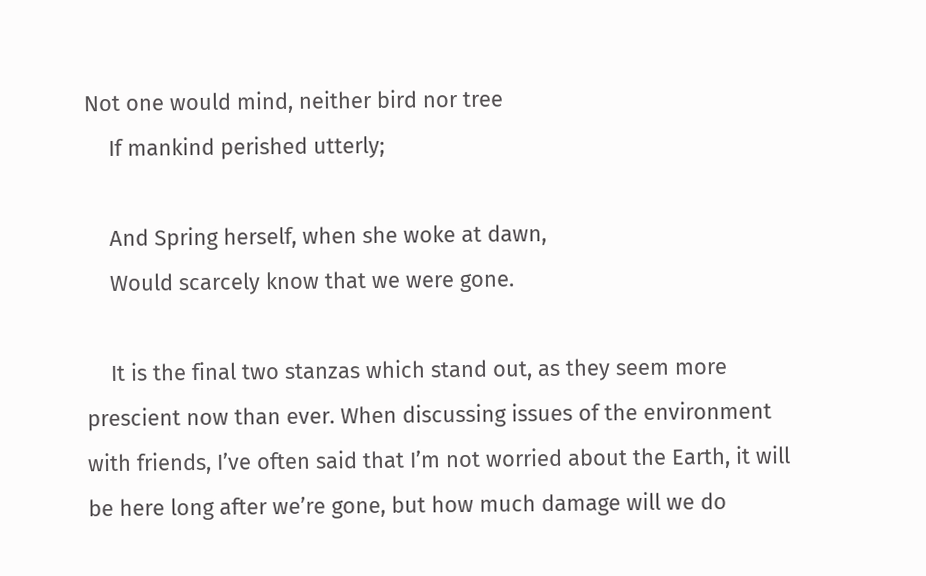Not one would mind, neither bird nor tree
    If mankind perished utterly;

    And Spring herself, when she woke at dawn,
    Would scarcely know that we were gone.

    It is the final two stanzas which stand out, as they seem more prescient now than ever. When discussing issues of the environment with friends, I’ve often said that I’m not worried about the Earth, it will be here long after we’re gone, but how much damage will we do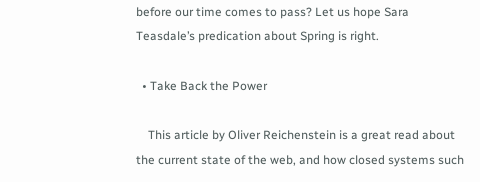before our time comes to pass? Let us hope Sara Teasdale’s predication about Spring is right.

  • Take Back the Power

    This article by Oliver Reichenstein is a great read about the current state of the web, and how closed systems such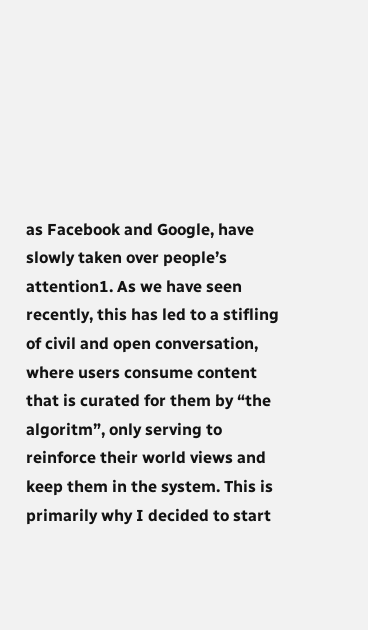as Facebook and Google, have slowly taken over people’s attention1. As we have seen recently, this has led to a stifling of civil and open conversation, where users consume content that is curated for them by “the algoritm”, only serving to reinforce their world views and keep them in the system. This is primarily why I decided to start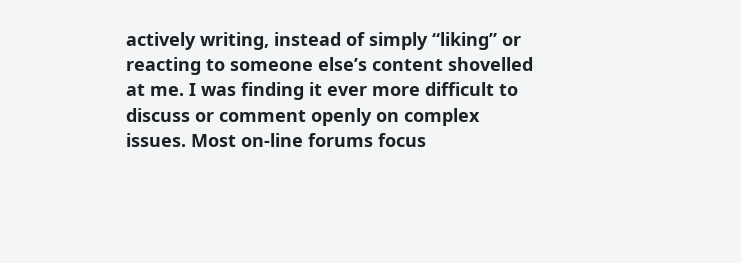actively writing, instead of simply “liking” or reacting to someone else’s content shovelled at me. I was finding it ever more difficult to discuss or comment openly on complex issues. Most on-line forums focus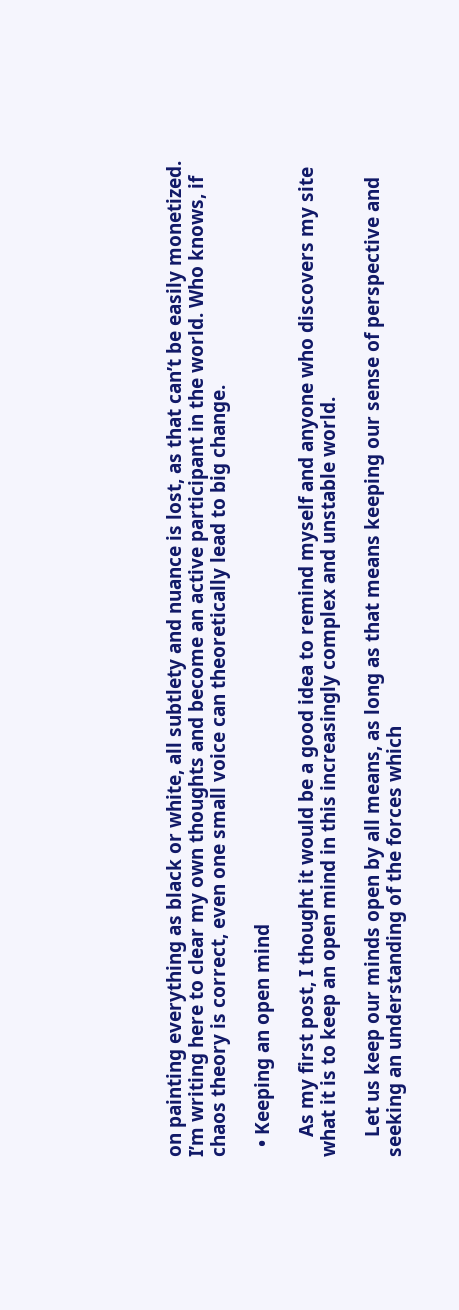on painting everything as black or white, all subtlety and nuance is lost, as that can’t be easily monetized. I’m writing here to clear my own thoughts and become an active participant in the world. Who knows, if chaos theory is correct, even one small voice can theoretically lead to big change.

  • Keeping an open mind

    As my first post, I thought it would be a good idea to remind myself and anyone who discovers my site what it is to keep an open mind in this increasingly complex and unstable world.

    Let us keep our minds open by all means, as long as that means keeping our sense of perspective and seeking an understanding of the forces which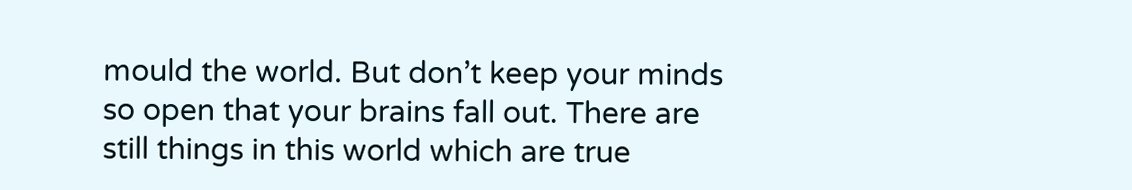mould the world. But don’t keep your minds so open that your brains fall out. There are still things in this world which are true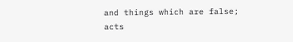and things which are false; acts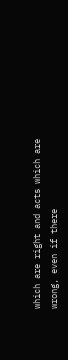which are right and acts which are wrong, even if there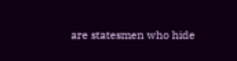are statesmen who hide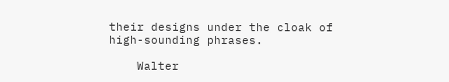their designs under the cloak of high-sounding phrases.

    Walter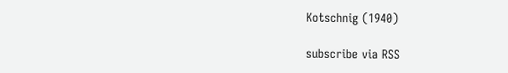Kotschnig (1940)

subscribe via RSS